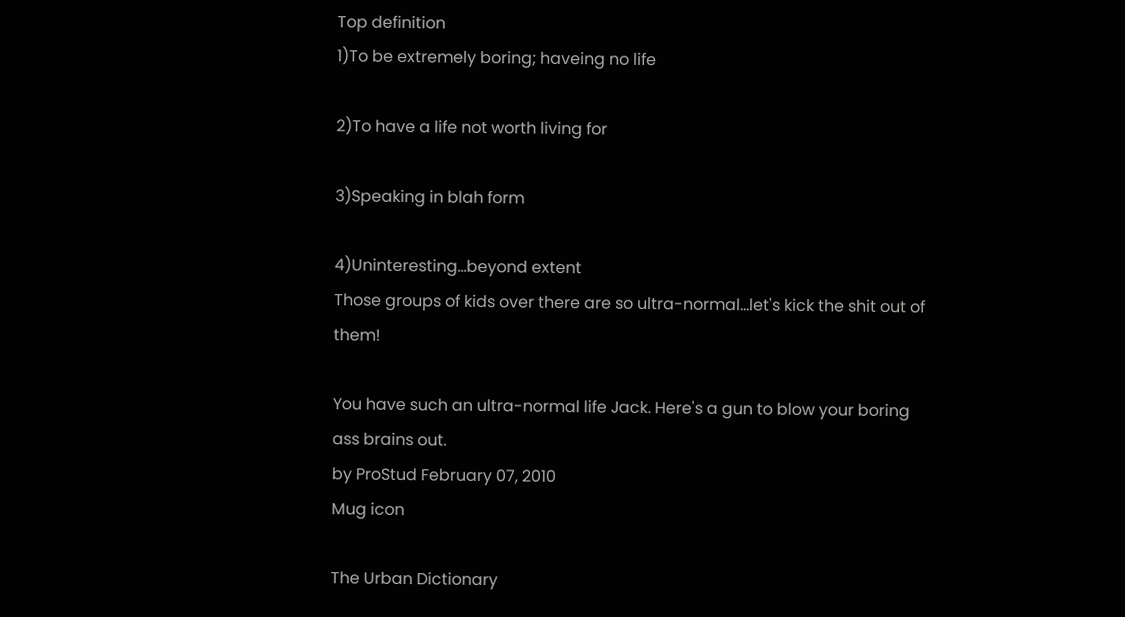Top definition
1)To be extremely boring; haveing no life

2)To have a life not worth living for

3)Speaking in blah form

4)Uninteresting...beyond extent
Those groups of kids over there are so ultra-normal...let's kick the shit out of them!

You have such an ultra-normal life Jack. Here's a gun to blow your boring ass brains out.
by ProStud February 07, 2010
Mug icon

The Urban Dictionary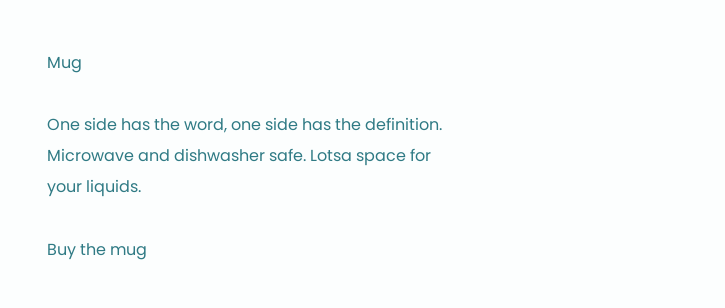Mug

One side has the word, one side has the definition. Microwave and dishwasher safe. Lotsa space for your liquids.

Buy the mug